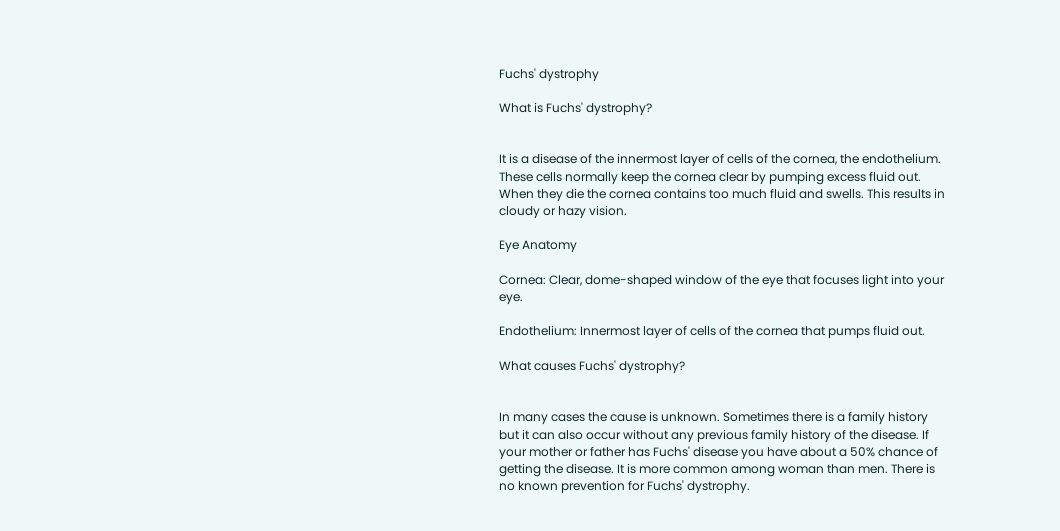Fuchs' dystrophy

What is Fuchs' dystrophy?


It is a disease of the innermost layer of cells of the cornea, the endothelium. These cells normally keep the cornea clear by pumping excess fluid out. When they die the cornea contains too much fluid and swells. This results in cloudy or hazy vision.

Eye Anatomy

Cornea: Clear, dome-shaped window of the eye that focuses light into your eye.

Endothelium: Innermost layer of cells of the cornea that pumps fluid out.

What causes Fuchs' dystrophy?


In many cases the cause is unknown. Sometimes there is a family history but it can also occur without any previous family history of the disease. If your mother or father has Fuchs' disease you have about a 50% chance of getting the disease. It is more common among woman than men. There is no known prevention for Fuchs' dystrophy.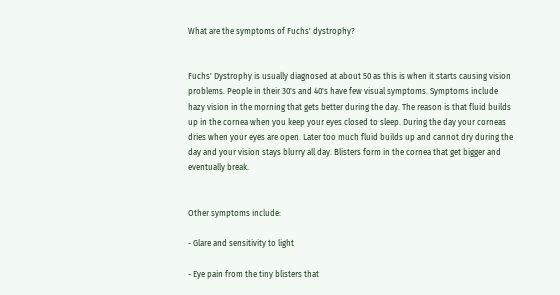What are the symptoms of Fuchs' dystrophy?


Fuchs' Dystrophy is usually diagnosed at about 50 as this is when it starts causing vision problems. People in their 30's and 40's have few visual symptoms. Symptoms include hazy vision in the morning that gets better during the day. The reason is that fluid builds up in the cornea when you keep your eyes closed to sleep. During the day your corneas dries when your eyes are open. Later too much fluid builds up and cannot dry during the day and your vision stays blurry all day. Blisters form in the cornea that get bigger and eventually break.


Other symptoms include:

- Glare and sensitivity to light

- Eye pain from the tiny blisters that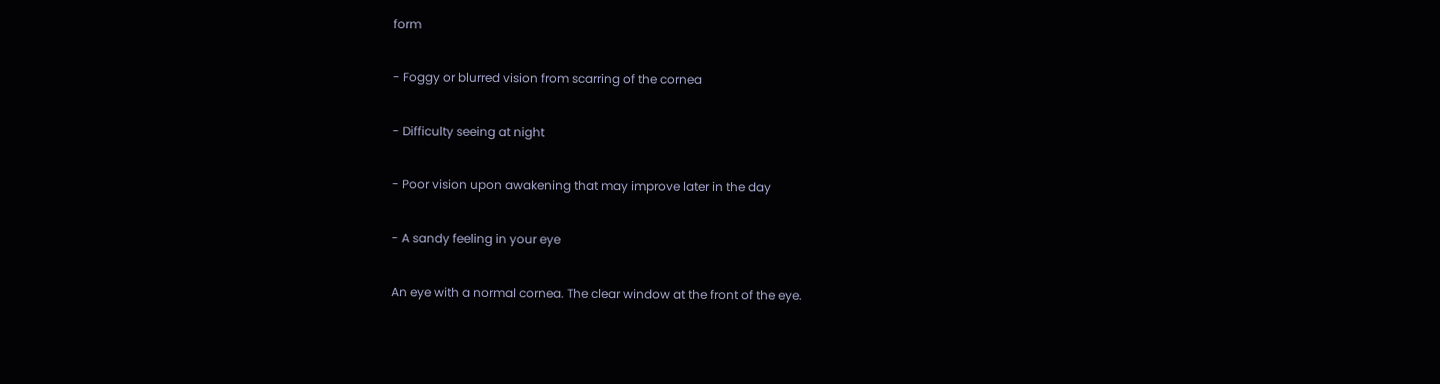form

- Foggy or blurred vision from scarring of the cornea

- Difficulty seeing at night

- Poor vision upon awakening that may improve later in the day

- A sandy feeling in your eye

An eye with a normal cornea. The clear window at the front of the eye.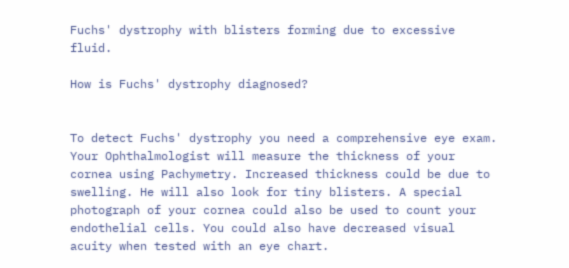Fuchs' dystrophy with blisters forming due to excessive fluid.

How is Fuchs' dystrophy diagnosed?


To detect Fuchs' dystrophy you need a comprehensive eye exam. Your Ophthalmologist will measure the thickness of your cornea using Pachymetry. Increased thickness could be due to swelling. He will also look for tiny blisters. A special photograph of your cornea could also be used to count your endothelial cells. You could also have decreased visual acuity when tested with an eye chart.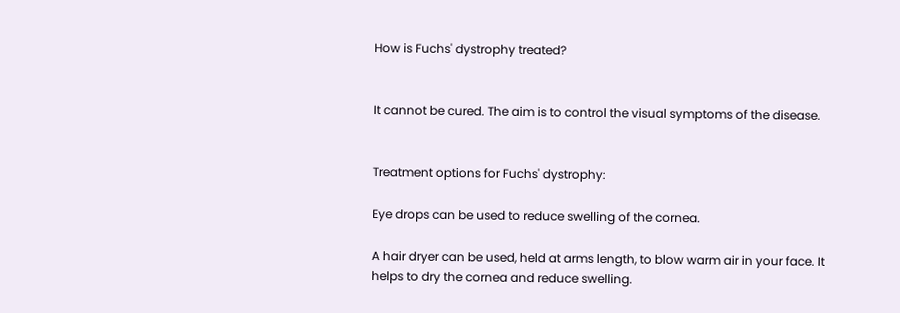How is Fuchs' dystrophy treated?


It cannot be cured. The aim is to control the visual symptoms of the disease.


Treatment options for Fuchs' dystrophy:

Eye drops can be used to reduce swelling of the cornea.

A hair dryer can be used, held at arms length, to blow warm air in your face. It helps to dry the cornea and reduce swelling.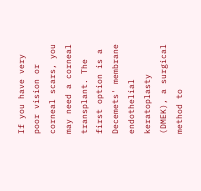If you have very poor vision or corneal scars, you may need a corneal transplant. The first option is a Decemets' membrane endothelial keratoplasty (DMEK), a surgical method to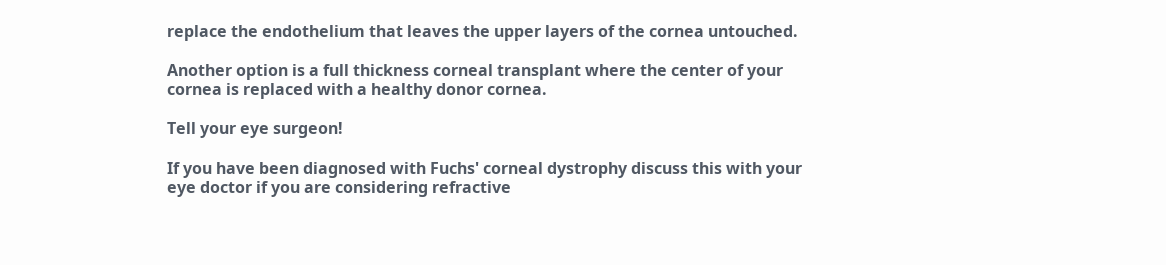replace the endothelium that leaves the upper layers of the cornea untouched.

Another option is a full thickness corneal transplant where the center of your cornea is replaced with a healthy donor cornea.

Tell your eye surgeon!

If you have been diagnosed with Fuchs' corneal dystrophy discuss this with your eye doctor if you are considering refractive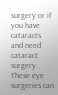surgery or if you have cataracts and need cataract surgery. These eye surgeries can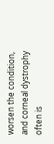worsen the condition, and corneal dystrophy often is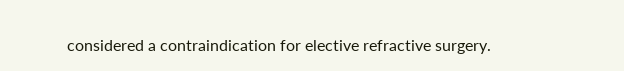considered a contraindication for elective refractive surgery.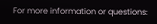For more information or questions: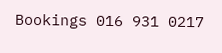Bookings 016 931 0217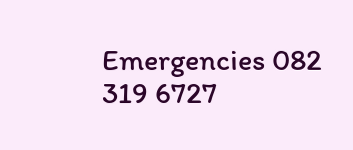Emergencies 082 319 6727